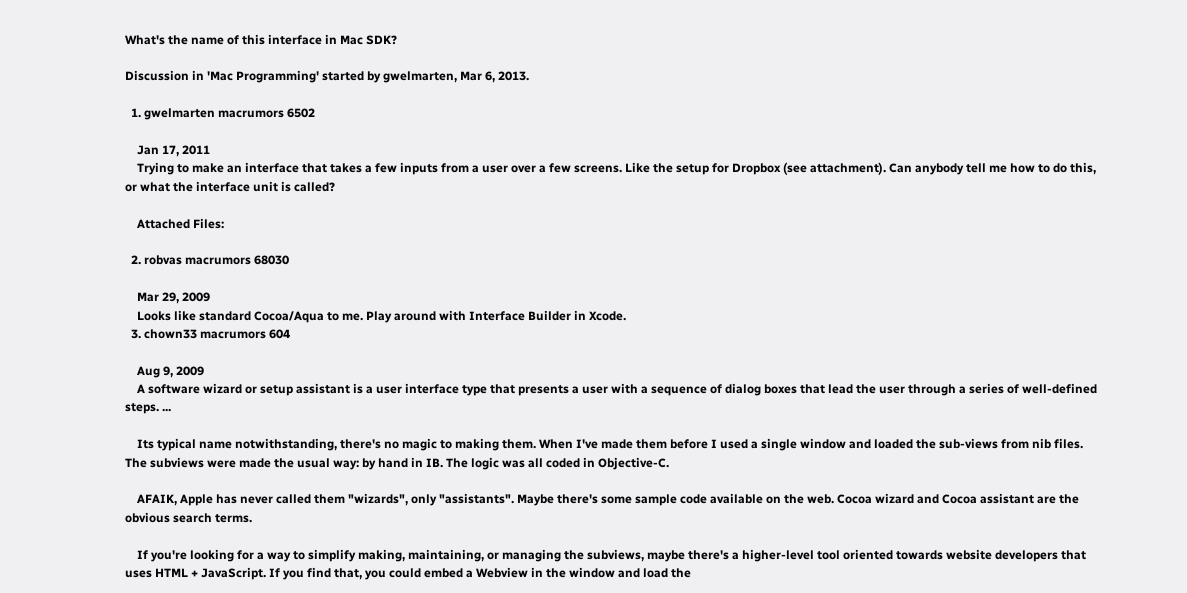What's the name of this interface in Mac SDK?

Discussion in 'Mac Programming' started by gwelmarten, Mar 6, 2013.

  1. gwelmarten macrumors 6502

    Jan 17, 2011
    Trying to make an interface that takes a few inputs from a user over a few screens. Like the setup for Dropbox (see attachment). Can anybody tell me how to do this, or what the interface unit is called?

    Attached Files:

  2. robvas macrumors 68030

    Mar 29, 2009
    Looks like standard Cocoa/Aqua to me. Play around with Interface Builder in Xcode.
  3. chown33 macrumors 604

    Aug 9, 2009
    A software wizard or setup assistant is a user interface type that presents a user with a sequence of dialog boxes that lead the user through a series of well-defined steps. ...

    Its typical name notwithstanding, there's no magic to making them. When I've made them before I used a single window and loaded the sub-views from nib files. The subviews were made the usual way: by hand in IB. The logic was all coded in Objective-C.

    AFAIK, Apple has never called them "wizards", only "assistants". Maybe there's some sample code available on the web. Cocoa wizard and Cocoa assistant are the obvious search terms.

    If you're looking for a way to simplify making, maintaining, or managing the subviews, maybe there's a higher-level tool oriented towards website developers that uses HTML + JavaScript. If you find that, you could embed a Webview in the window and load the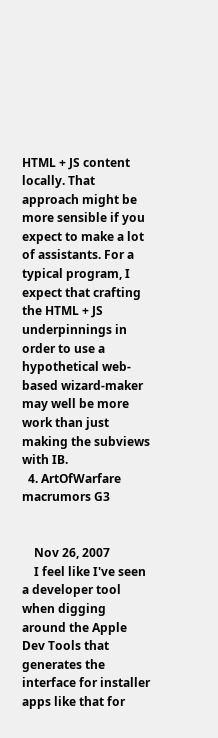HTML + JS content locally. That approach might be more sensible if you expect to make a lot of assistants. For a typical program, I expect that crafting the HTML + JS underpinnings in order to use a hypothetical web-based wizard-maker may well be more work than just making the subviews with IB.
  4. ArtOfWarfare macrumors G3


    Nov 26, 2007
    I feel like I've seen a developer tool when digging around the Apple Dev Tools that generates the interface for installer apps like that for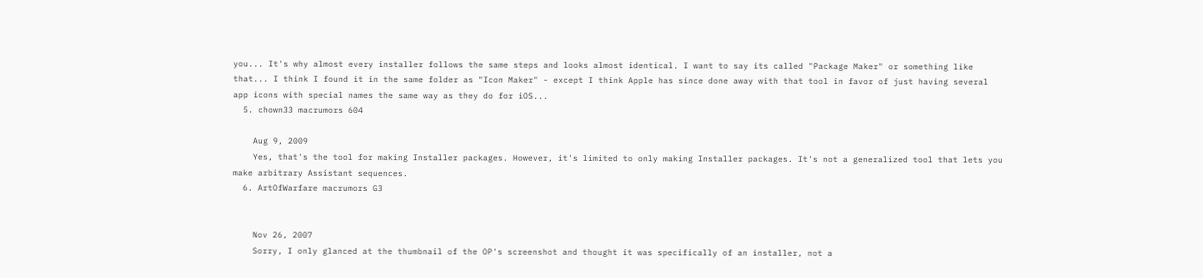you... It's why almost every installer follows the same steps and looks almost identical. I want to say its called "Package Maker" or something like that... I think I found it in the same folder as "Icon Maker" - except I think Apple has since done away with that tool in favor of just having several app icons with special names the same way as they do for iOS...
  5. chown33 macrumors 604

    Aug 9, 2009
    Yes, that's the tool for making Installer packages. However, it's limited to only making Installer packages. It's not a generalized tool that lets you make arbitrary Assistant sequences.
  6. ArtOfWarfare macrumors G3


    Nov 26, 2007
    Sorry, I only glanced at the thumbnail of the OP's screenshot and thought it was specifically of an installer, not a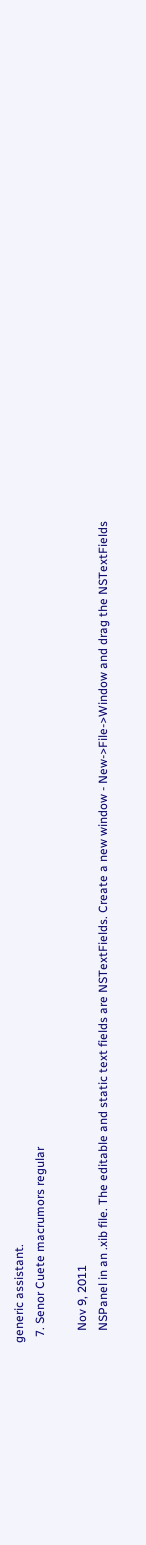generic assistant.
  7. Senor Cuete macrumors regular

    Nov 9, 2011
    NSPanel in an .xib file. The editable and static text fields are NSTextFields. Create a new window - New->File->Window and drag the NSTextFields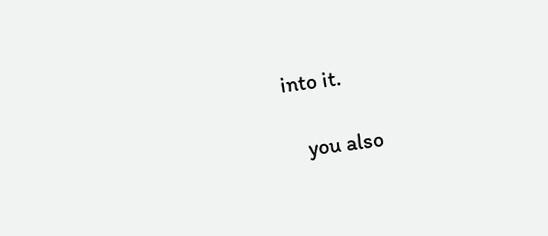into it.

    you also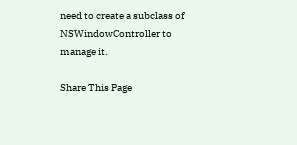need to create a subclass of NSWindowController to manage it.

Share This Page